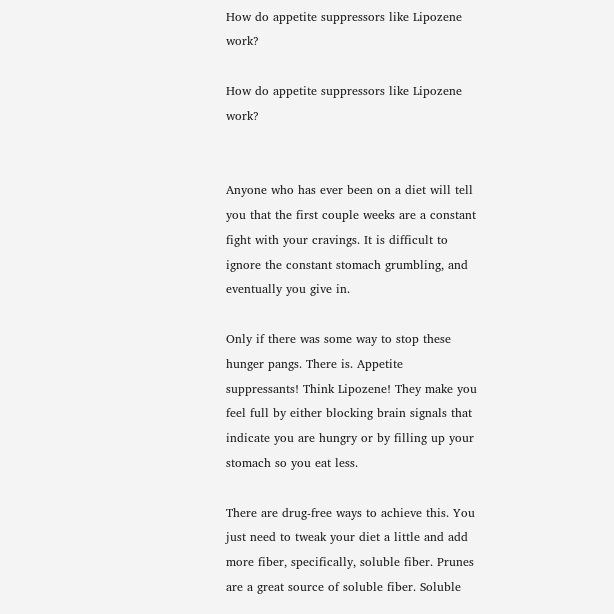How do appetite suppressors like Lipozene work?

How do appetite suppressors like Lipozene work?


Anyone who has ever been on a diet will tell you that the first couple weeks are a constant fight with your cravings. It is difficult to ignore the constant stomach grumbling, and eventually you give in.

Only if there was some way to stop these hunger pangs. There is. Appetite suppressants! Think Lipozene! They make you feel full by either blocking brain signals that indicate you are hungry or by filling up your stomach so you eat less.

There are drug-free ways to achieve this. You just need to tweak your diet a little and add more fiber, specifically, soluble fiber. Prunes are a great source of soluble fiber. Soluble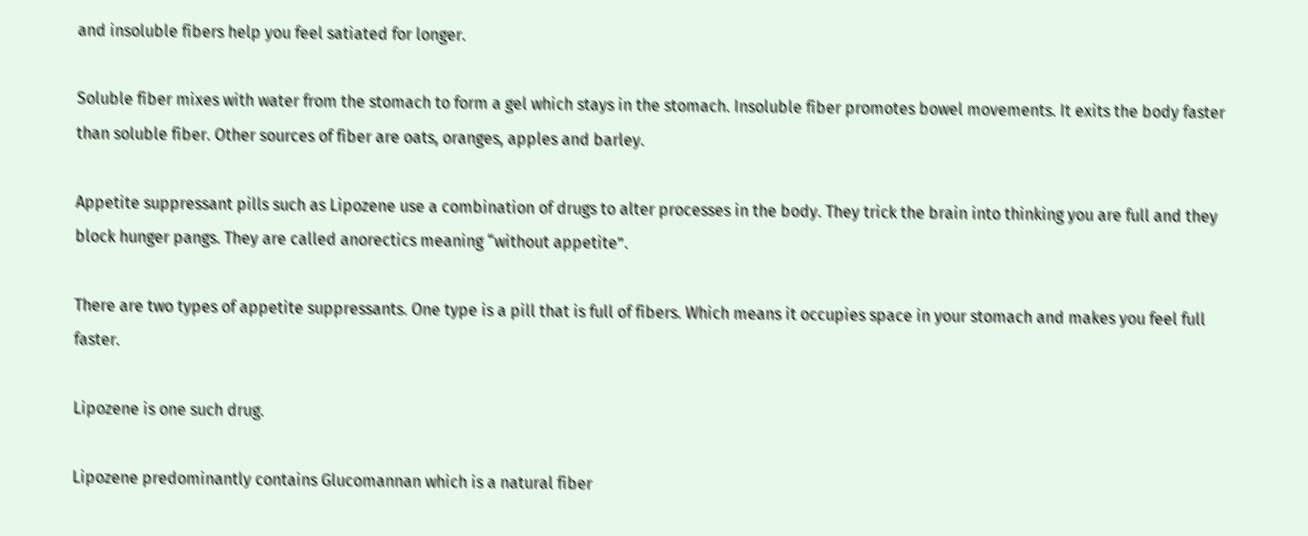and insoluble fibers help you feel satiated for longer.

Soluble fiber mixes with water from the stomach to form a gel which stays in the stomach. Insoluble fiber promotes bowel movements. It exits the body faster than soluble fiber. Other sources of fiber are oats, oranges, apples and barley.

Appetite suppressant pills such as Lipozene use a combination of drugs to alter processes in the body. They trick the brain into thinking you are full and they block hunger pangs. They are called anorectics meaning “without appetite”.

There are two types of appetite suppressants. One type is a pill that is full of fibers. Which means it occupies space in your stomach and makes you feel full faster.

Lipozene is one such drug.

Lipozene predominantly contains Glucomannan which is a natural fiber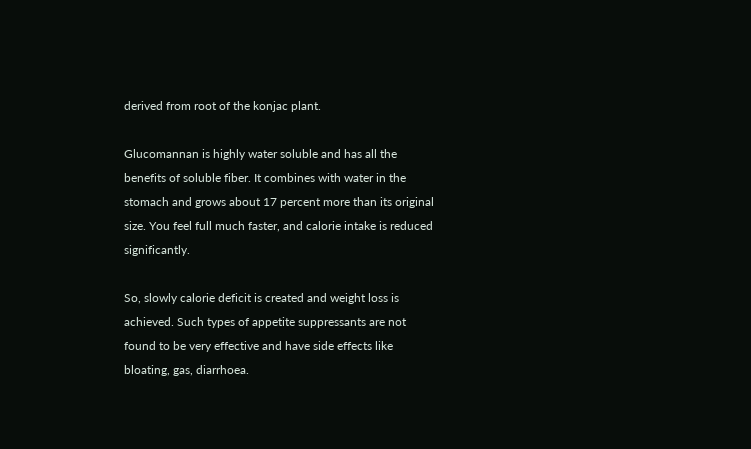derived from root of the konjac plant.

Glucomannan is highly water soluble and has all the benefits of soluble fiber. It combines with water in the stomach and grows about 17 percent more than its original size. You feel full much faster, and calorie intake is reduced significantly.

So, slowly calorie deficit is created and weight loss is achieved. Such types of appetite suppressants are not found to be very effective and have side effects like bloating, gas, diarrhoea.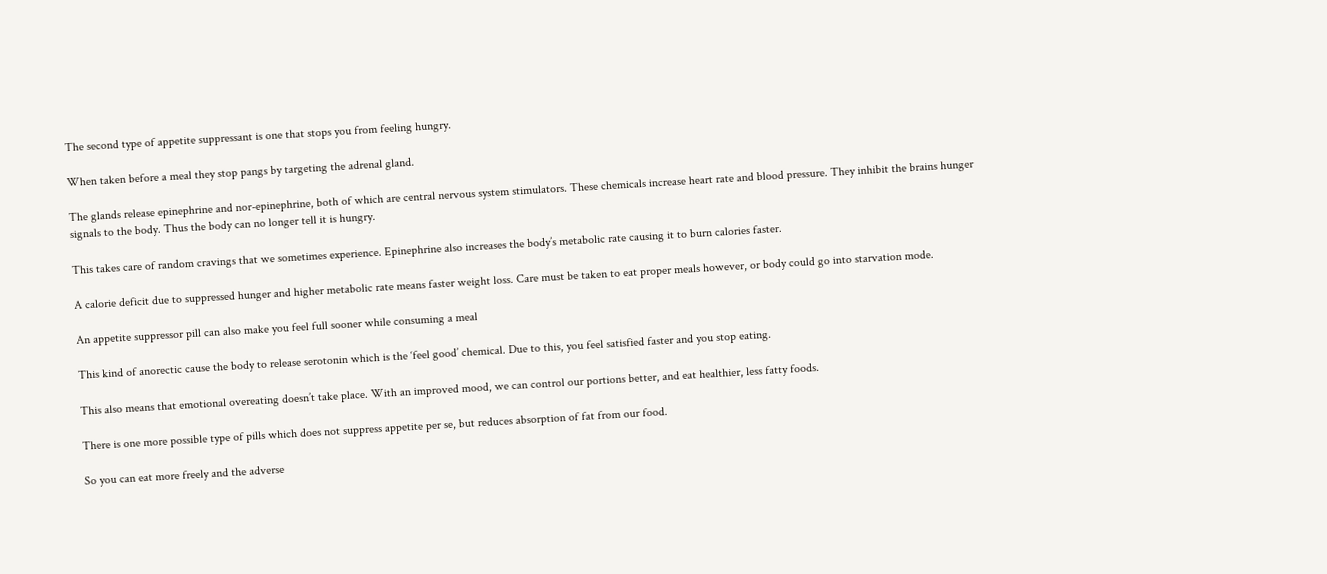The second type of appetite suppressant is one that stops you from feeling hungry.

When taken before a meal they stop pangs by targeting the adrenal gland.

The glands release epinephrine and nor-epinephrine, both of which are central nervous system stimulators. These chemicals increase heart rate and blood pressure. They inhibit the brains hunger signals to the body. Thus the body can no longer tell it is hungry.

This takes care of random cravings that we sometimes experience. Epinephrine also increases the body’s metabolic rate causing it to burn calories faster.

A calorie deficit due to suppressed hunger and higher metabolic rate means faster weight loss. Care must be taken to eat proper meals however, or body could go into starvation mode.

An appetite suppressor pill can also make you feel full sooner while consuming a meal

This kind of anorectic cause the body to release serotonin which is the ‘feel good’ chemical. Due to this, you feel satisfied faster and you stop eating.

This also means that emotional overeating doesn’t take place. With an improved mood, we can control our portions better, and eat healthier, less fatty foods.

There is one more possible type of pills which does not suppress appetite per se, but reduces absorption of fat from our food.

So you can eat more freely and the adverse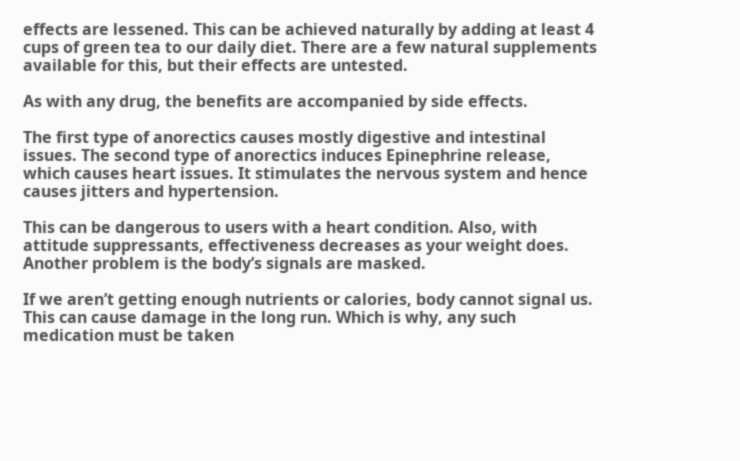effects are lessened. This can be achieved naturally by adding at least 4 cups of green tea to our daily diet. There are a few natural supplements available for this, but their effects are untested.

As with any drug, the benefits are accompanied by side effects.

The first type of anorectics causes mostly digestive and intestinal issues. The second type of anorectics induces Epinephrine release, which causes heart issues. It stimulates the nervous system and hence causes jitters and hypertension.

This can be dangerous to users with a heart condition. Also, with attitude suppressants, effectiveness decreases as your weight does. Another problem is the body’s signals are masked.

If we aren’t getting enough nutrients or calories, body cannot signal us. This can cause damage in the long run. Which is why, any such medication must be taken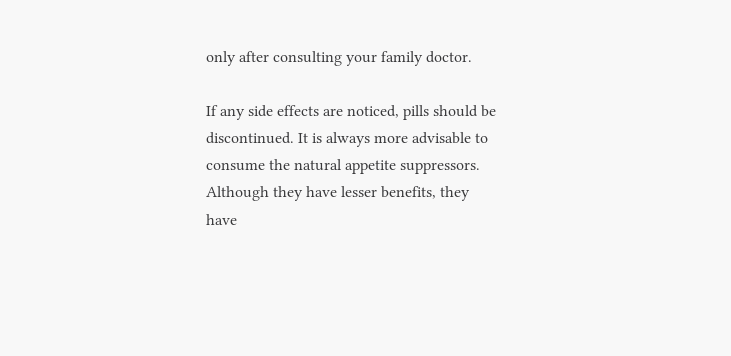only after consulting your family doctor.

If any side effects are noticed, pills should be discontinued. It is always more advisable to consume the natural appetite suppressors. Although they have lesser benefits, they have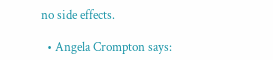no side effects.

  • Angela Crompton says: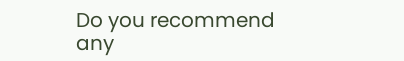Do you recommend any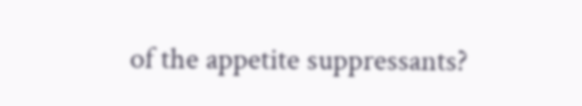of the appetite suppressants?